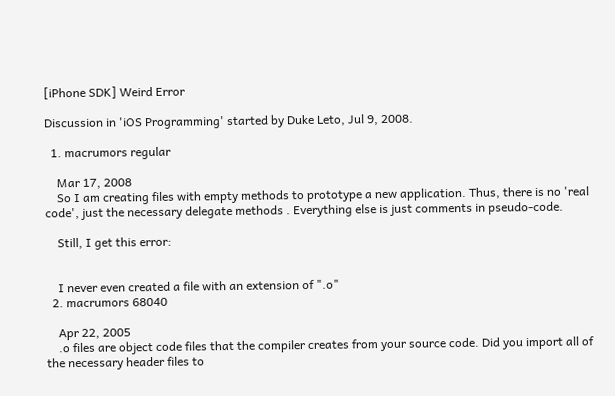[iPhone SDK] Weird Error

Discussion in 'iOS Programming' started by Duke Leto, Jul 9, 2008.

  1. macrumors regular

    Mar 17, 2008
    So I am creating files with empty methods to prototype a new application. Thus, there is no 'real code', just the necessary delegate methods . Everything else is just comments in pseudo-code.

    Still, I get this error:


    I never even created a file with an extension of ".o"
  2. macrumors 68040

    Apr 22, 2005
    .o files are object code files that the compiler creates from your source code. Did you import all of the necessary header files to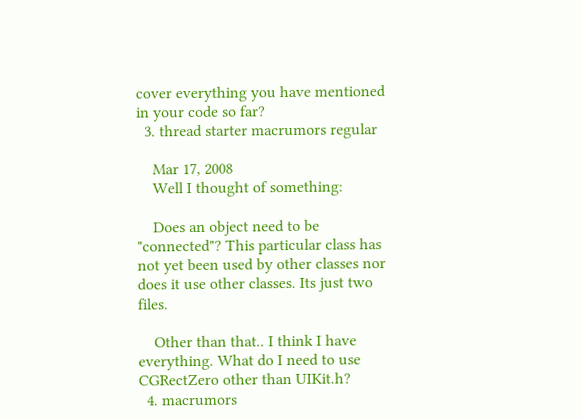cover everything you have mentioned in your code so far?
  3. thread starter macrumors regular

    Mar 17, 2008
    Well I thought of something:

    Does an object need to be "connected"? This particular class has not yet been used by other classes nor does it use other classes. Its just two files.

    Other than that.. I think I have everything. What do I need to use CGRectZero other than UIKit.h?
  4. macrumors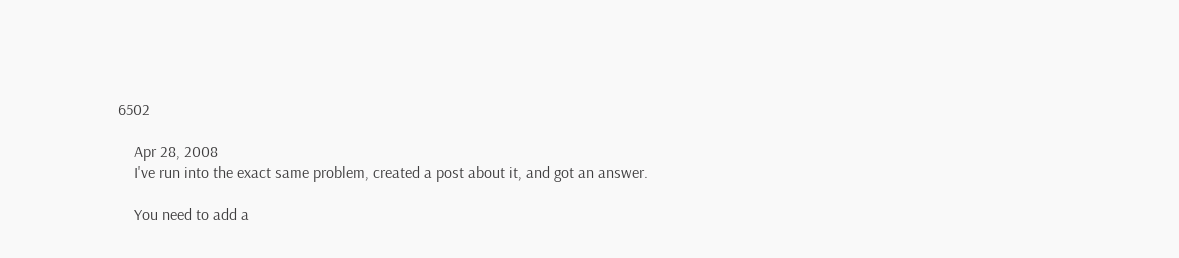6502

    Apr 28, 2008
    I've run into the exact same problem, created a post about it, and got an answer.

    You need to add a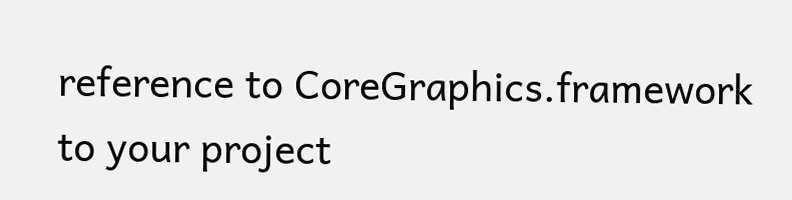reference to CoreGraphics.framework to your project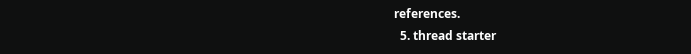references.
  5. thread starter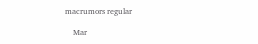macrumors regular

    Mar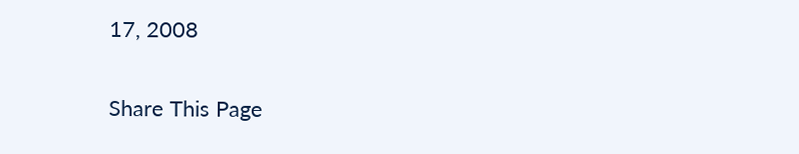17, 2008

Share This Page